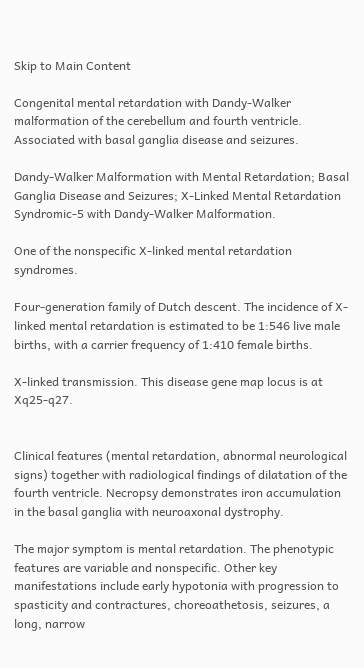Skip to Main Content

Congenital mental retardation with Dandy-Walker malformation of the cerebellum and fourth ventricle. Associated with basal ganglia disease and seizures.

Dandy-Walker Malformation with Mental Retardation; Basal Ganglia Disease and Seizures; X-Linked Mental Retardation Syndromic-5 with Dandy-Walker Malformation.

One of the nonspecific X-linked mental retardation syndromes.

Four-generation family of Dutch descent. The incidence of X-linked mental retardation is estimated to be 1:546 live male births, with a carrier frequency of 1:410 female births.

X-linked transmission. This disease gene map locus is at Xq25-q27.


Clinical features (mental retardation, abnormal neurological signs) together with radiological findings of dilatation of the fourth ventricle. Necropsy demonstrates iron accumulation in the basal ganglia with neuroaxonal dystrophy.

The major symptom is mental retardation. The phenotypic features are variable and nonspecific. Other key manifestations include early hypotonia with progression to spasticity and contractures, choreoathetosis, seizures, a long, narrow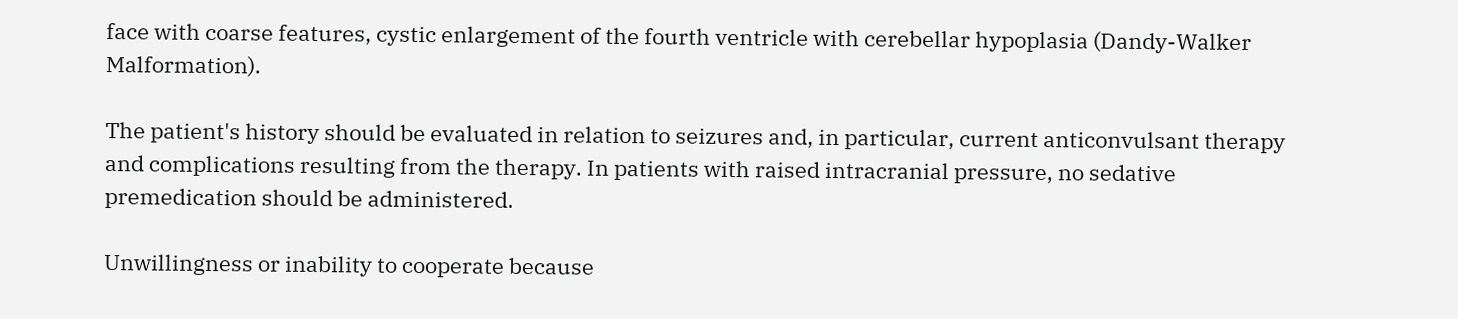face with coarse features, cystic enlargement of the fourth ventricle with cerebellar hypoplasia (Dandy-Walker Malformation).

The patient's history should be evaluated in relation to seizures and, in particular, current anticonvulsant therapy and complications resulting from the therapy. In patients with raised intracranial pressure, no sedative premedication should be administered.

Unwillingness or inability to cooperate because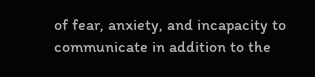of fear, anxiety, and incapacity to communicate in addition to the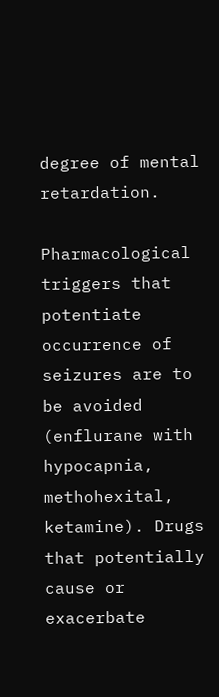degree of mental retardation.

Pharmacological triggers that potentiate occurrence of seizures are to be avoided (enflurane with hypocapnia, methohexital, ketamine). Drugs that potentially cause or exacerbate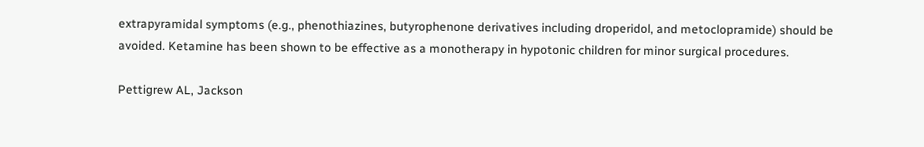extrapyramidal symptoms (e.g., phenothiazines, butyrophenone derivatives including droperidol, and metoclopramide) should be avoided. Ketamine has been shown to be effective as a monotherapy in hypotonic children for minor surgical procedures.

Pettigrew AL, Jackson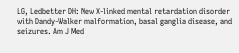LG, Ledbetter DH: New X-linked mental retardation disorder with Dandy-Walker malformation, basal ganglia disease, and seizures. Am J Med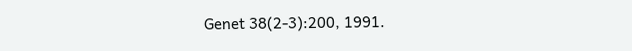Genet 38(2-3):200, 1991.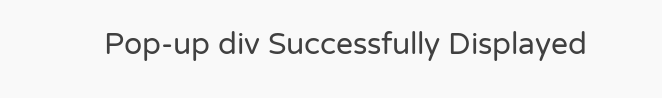Pop-up div Successfully Displayed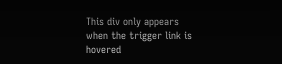This div only appears when the trigger link is hovered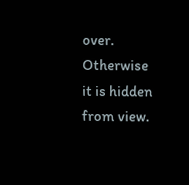over. Otherwise it is hidden from view.